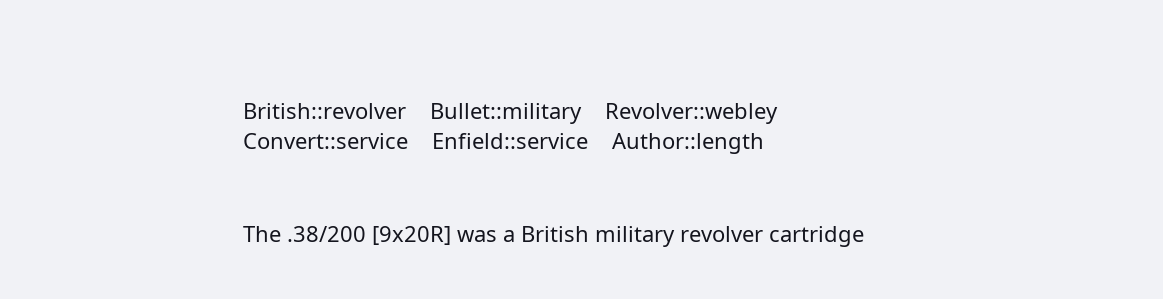British::revolver    Bullet::military    Revolver::webley    Convert::service    Enfield::service    Author::length


The .38/200 [9x20R] was a British military revolver cartridge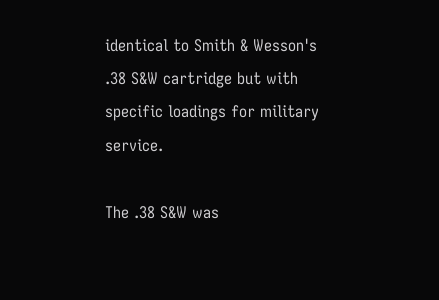identical to Smith & Wesson's .38 S&W cartridge but with specific loadings for military service.

The .38 S&W was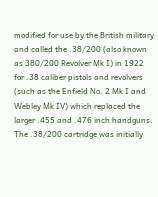modified for use by the British military and called the .38/200 (also known as 380/200 Revolver Mk I) in 1922 for .38 caliber pistols and revolvers (such as the Enfield No. 2 Mk I and Webley Mk IV) which replaced the larger .455 and .476 inch handguns. The .38/200 cartridge was initially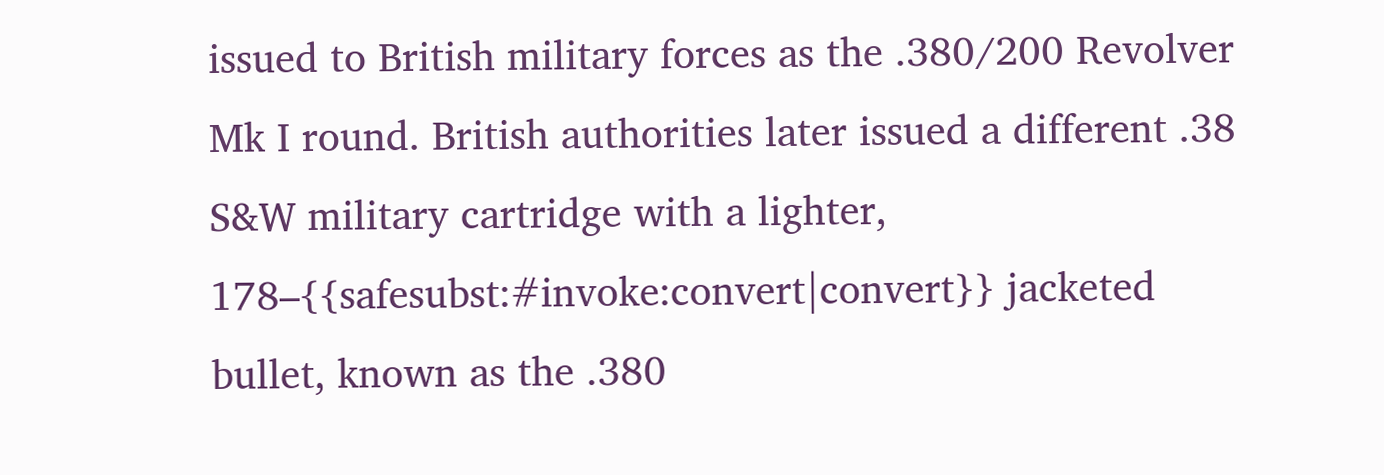issued to British military forces as the .380/200 Revolver Mk I round. British authorities later issued a different .38 S&W military cartridge with a lighter, 178–{{safesubst:#invoke:convert|convert}} jacketed bullet, known as the .380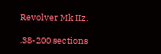Revolver Mk IIz.

.38-200 sections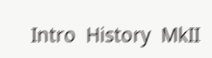Intro  History  MkII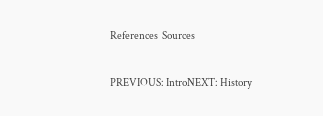References  Sources

PREVIOUS: IntroNEXT: History